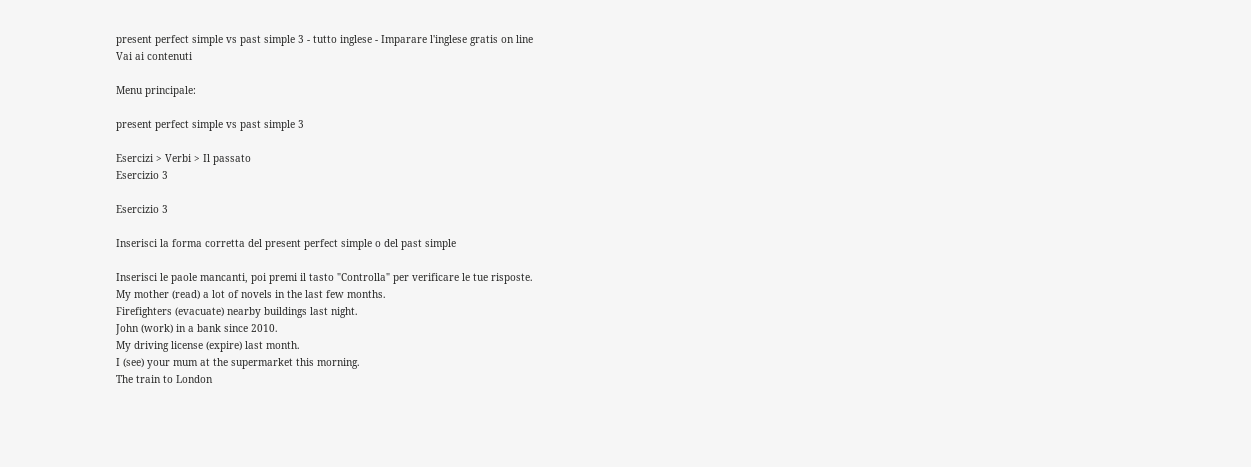present perfect simple vs past simple 3 - tutto inglese - Imparare l'inglese gratis on line
Vai ai contenuti

Menu principale:

present perfect simple vs past simple 3

Esercizi > Verbi > Il passato
Esercizio 3

Esercizio 3

Inserisci la forma corretta del present perfect simple o del past simple

Inserisci le paole mancanti, poi premi il tasto "Controlla" per verificare le tue risposte.
My mother (read) a lot of novels in the last few months.
Firefighters (evacuate) nearby buildings last night.
John (work) in a bank since 2010.
My driving license (expire) last month.
I (see) your mum at the supermarket this morning.
The train to London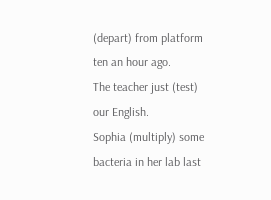(depart) from platform ten an hour ago.
The teacher just (test) our English.
Sophia (multiply) some bacteria in her lab last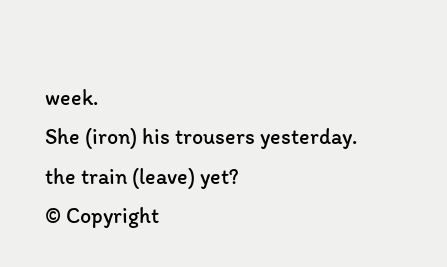week.
She (iron) his trousers yesterday.
the train (leave) yet?
© Copyright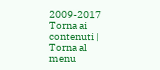2009-2017
Torna ai contenuti | Torna al menu